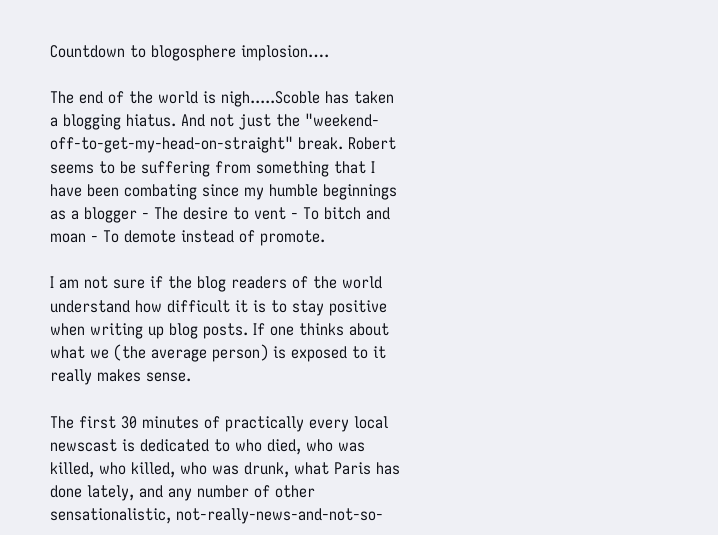Countdown to blogosphere implosion….

The end of the world is nigh.....Scoble has taken a blogging hiatus. And not just the "weekend-off-to-get-my-head-on-straight" break. Robert seems to be suffering from something that I have been combating since my humble beginnings as a blogger - The desire to vent - To bitch and moan - To demote instead of promote.

I am not sure if the blog readers of the world understand how difficult it is to stay positive when writing up blog posts. If one thinks about what we (the average person) is exposed to it really makes sense.

The first 30 minutes of practically every local newscast is dedicated to who died, who was killed, who killed, who was drunk, what Paris has done lately, and any number of other sensationalistic, not-really-news-and-not-so-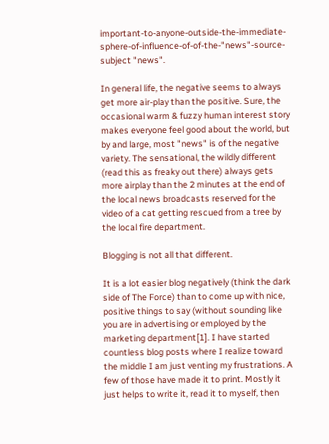important-to-anyone-outside-the-immediate-sphere-of-influence-of-of-the-"news"-source-subject "news".

In general life, the negative seems to always get more air-play than the positive. Sure, the occasional warm & fuzzy human interest story makes everyone feel good about the world, but by and large, most "news" is of the negative variety. The sensational, the wildly different (read this as freaky out there) always gets more airplay than the 2 minutes at the end of the local news broadcasts reserved for the video of a cat getting rescued from a tree by the local fire department.

Blogging is not all that different.

It is a lot easier blog negatively (think the dark side of The Force) than to come up with nice, positive things to say (without sounding like you are in advertising or employed by the marketing department[1]. I have started countless blog posts where I realize toward the middle I am just venting my frustrations. A few of those have made it to print. Mostly it just helps to write it, read it to myself, then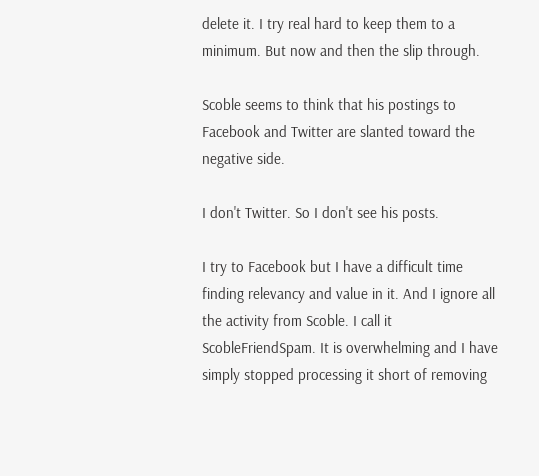delete it. I try real hard to keep them to a minimum. But now and then the slip through.

Scoble seems to think that his postings to Facebook and Twitter are slanted toward the negative side.

I don't Twitter. So I don't see his posts.

I try to Facebook but I have a difficult time finding relevancy and value in it. And I ignore all the activity from Scoble. I call it ScobleFriendSpam. It is overwhelming and I have simply stopped processing it short of removing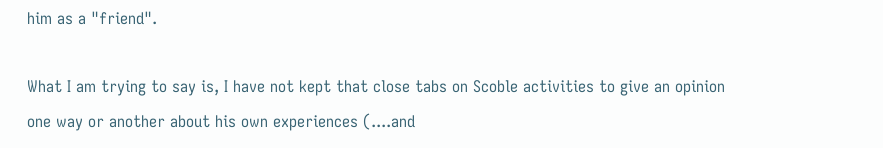him as a "friend".

What I am trying to say is, I have not kept that close tabs on Scoble activities to give an opinion one way or another about his own experiences (....and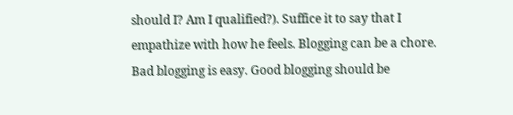should I? Am I qualified?). Suffice it to say that I empathize with how he feels. Blogging can be a chore. Bad blogging is easy. Good blogging should be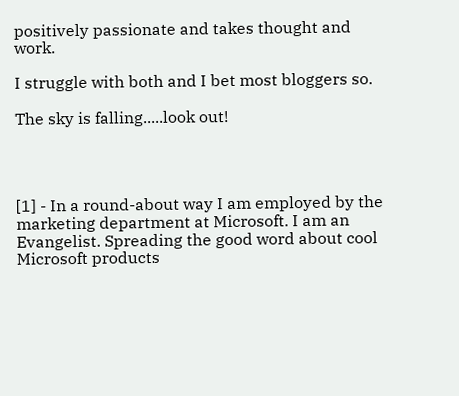positively passionate and takes thought and work.

I struggle with both and I bet most bloggers so.

The sky is falling.....look out!




[1] - In a round-about way I am employed by the marketing department at Microsoft. I am an Evangelist. Spreading the good word about cool Microsoft products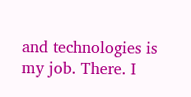and technologies is my job. There. I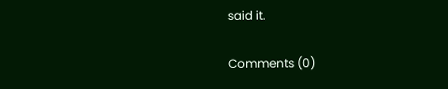said it.

Comments (0)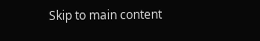Skip to main content